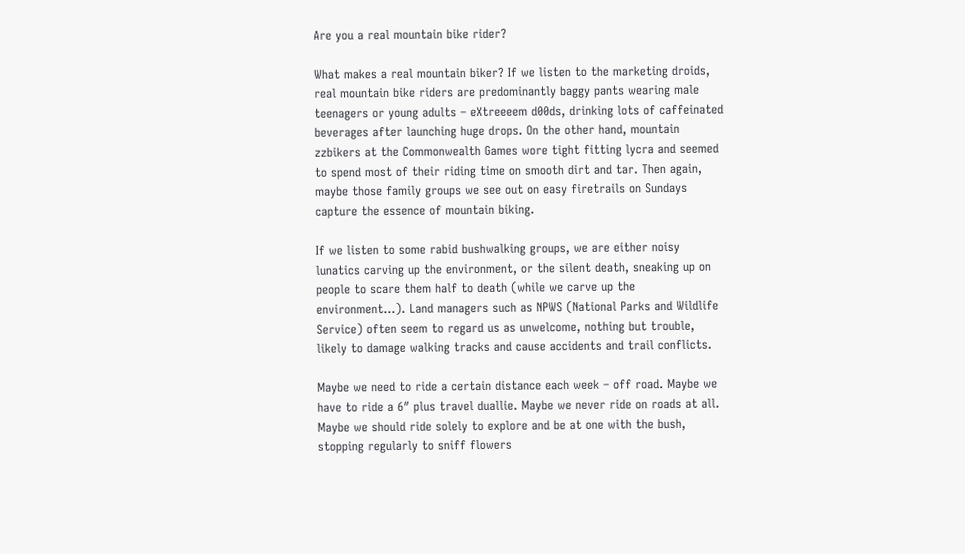Are you a real mountain bike rider?

What makes a real mountain biker? If we listen to the marketing droids, real mountain bike riders are predominantly baggy pants wearing male teenagers or young adults – eXtreeeem d00ds, drinking lots of caffeinated beverages after launching huge drops. On the other hand, mountain zzbikers at the Commonwealth Games wore tight fitting lycra and seemed to spend most of their riding time on smooth dirt and tar. Then again, maybe those family groups we see out on easy firetrails on Sundays capture the essence of mountain biking.

If we listen to some rabid bushwalking groups, we are either noisy lunatics carving up the environment, or the silent death, sneaking up on people to scare them half to death (while we carve up the environment…). Land managers such as NPWS (National Parks and Wildlife Service) often seem to regard us as unwelcome, nothing but trouble, likely to damage walking tracks and cause accidents and trail conflicts.

Maybe we need to ride a certain distance each week – off road. Maybe we have to ride a 6″ plus travel duallie. Maybe we never ride on roads at all. Maybe we should ride solely to explore and be at one with the bush, stopping regularly to sniff flowers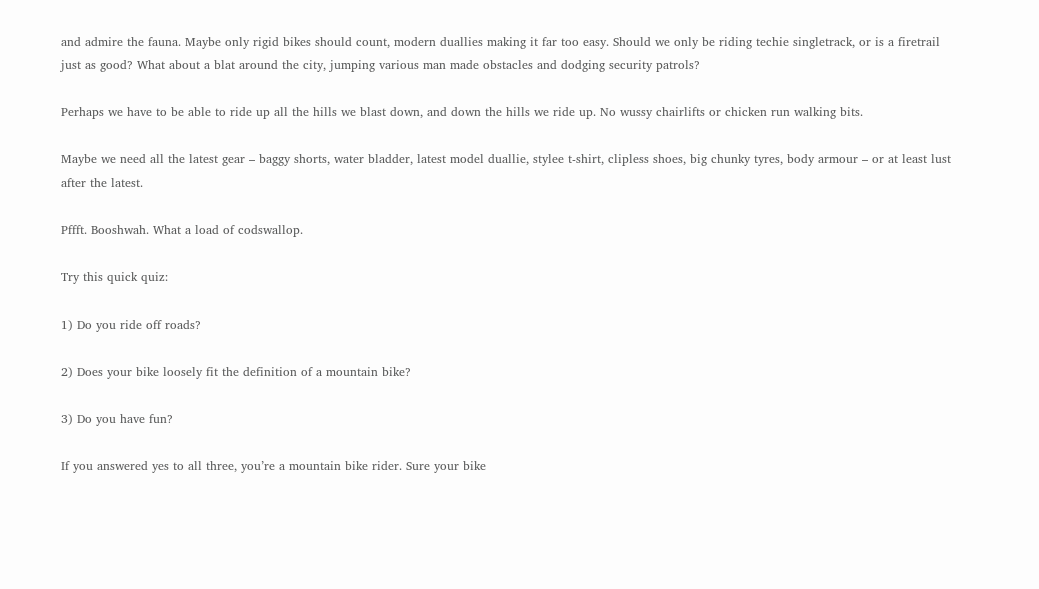and admire the fauna. Maybe only rigid bikes should count, modern duallies making it far too easy. Should we only be riding techie singletrack, or is a firetrail just as good? What about a blat around the city, jumping various man made obstacles and dodging security patrols?

Perhaps we have to be able to ride up all the hills we blast down, and down the hills we ride up. No wussy chairlifts or chicken run walking bits.

Maybe we need all the latest gear – baggy shorts, water bladder, latest model duallie, stylee t-shirt, clipless shoes, big chunky tyres, body armour – or at least lust after the latest.

Pffft. Booshwah. What a load of codswallop.

Try this quick quiz:

1) Do you ride off roads?

2) Does your bike loosely fit the definition of a mountain bike?

3) Do you have fun?

If you answered yes to all three, you’re a mountain bike rider. Sure your bike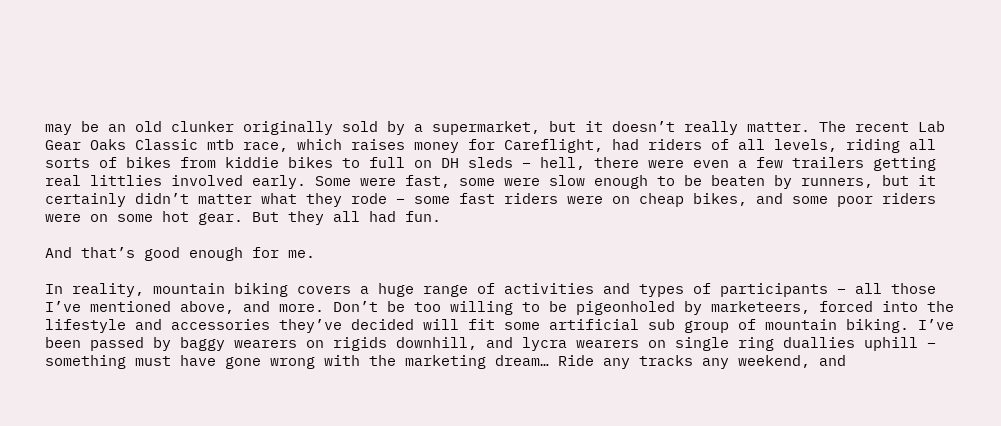may be an old clunker originally sold by a supermarket, but it doesn’t really matter. The recent Lab Gear Oaks Classic mtb race, which raises money for Careflight, had riders of all levels, riding all sorts of bikes from kiddie bikes to full on DH sleds – hell, there were even a few trailers getting real littlies involved early. Some were fast, some were slow enough to be beaten by runners, but it certainly didn’t matter what they rode – some fast riders were on cheap bikes, and some poor riders were on some hot gear. But they all had fun.

And that’s good enough for me.

In reality, mountain biking covers a huge range of activities and types of participants – all those I’ve mentioned above, and more. Don’t be too willing to be pigeonholed by marketeers, forced into the lifestyle and accessories they’ve decided will fit some artificial sub group of mountain biking. I’ve been passed by baggy wearers on rigids downhill, and lycra wearers on single ring duallies uphill – something must have gone wrong with the marketing dream… Ride any tracks any weekend, and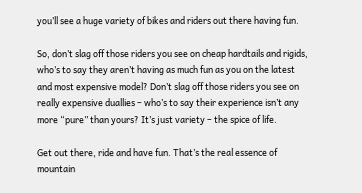you’ll see a huge variety of bikes and riders out there having fun.

So, don’t slag off those riders you see on cheap hardtails and rigids, who’s to say they aren’t having as much fun as you on the latest and most expensive model? Don’t slag off those riders you see on really expensive duallies – who’s to say their experience isn’t any more “pure” than yours? It’s just variety – the spice of life.

Get out there, ride and have fun. That’s the real essence of mountain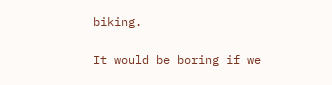biking.

It would be boring if we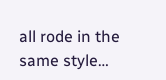all rode in the same style…